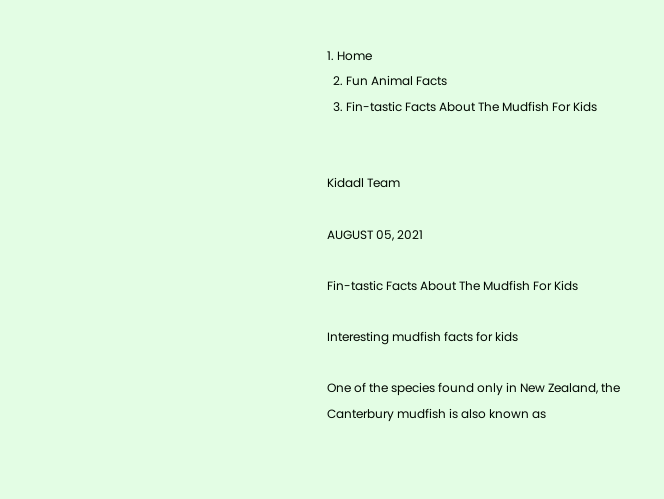1. Home
  2. Fun Animal Facts
  3. Fin-tastic Facts About The Mudfish For Kids


Kidadl Team

AUGUST 05, 2021

Fin-tastic Facts About The Mudfish For Kids

Interesting mudfish facts for kids

One of the species found only in New Zealand, the Canterbury mudfish is also known as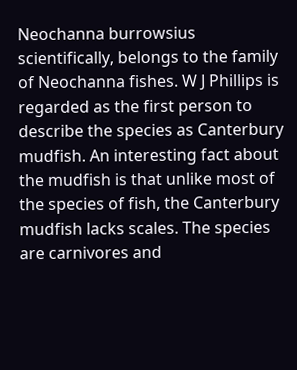Neochanna burrowsius scientifically, belongs to the family of Neochanna fishes. W J Phillips is regarded as the first person to describe the species as Canterbury mudfish. An interesting fact about the mudfish is that unlike most of the species of fish, the Canterbury mudfish lacks scales. The species are carnivores and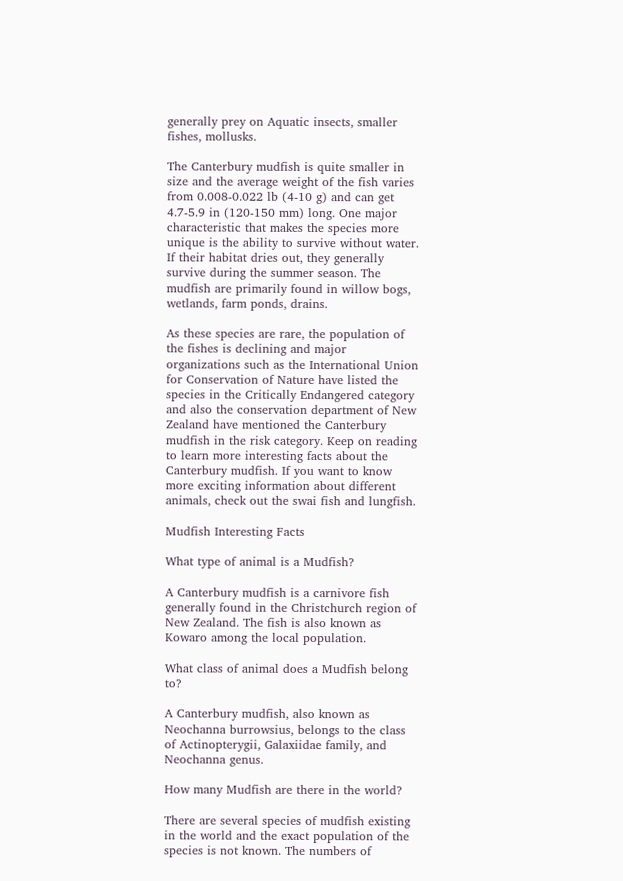generally prey on Aquatic insects, smaller fishes, mollusks.

The Canterbury mudfish is quite smaller in size and the average weight of the fish varies from 0.008-0.022 lb (4-10 g) and can get 4.7-5.9 in (120-150 mm) long. One major characteristic that makes the species more unique is the ability to survive without water. If their habitat dries out, they generally survive during the summer season. The mudfish are primarily found in willow bogs, wetlands, farm ponds, drains.

As these species are rare, the population of the fishes is declining and major organizations such as the International Union for Conservation of Nature have listed the species in the Critically Endangered category and also the conservation department of New Zealand have mentioned the Canterbury mudfish in the risk category. Keep on reading to learn more interesting facts about the Canterbury mudfish. If you want to know more exciting information about different animals, check out the swai fish and lungfish.

Mudfish Interesting Facts

What type of animal is a Mudfish?

A Canterbury mudfish is a carnivore fish generally found in the Christchurch region of New Zealand. The fish is also known as Kowaro among the local population.

What class of animal does a Mudfish belong to?

A Canterbury mudfish, also known as Neochanna burrowsius, belongs to the class of Actinopterygii, Galaxiidae family, and Neochanna genus.

How many Mudfish are there in the world?

There are several species of mudfish existing in the world and the exact population of the species is not known. The numbers of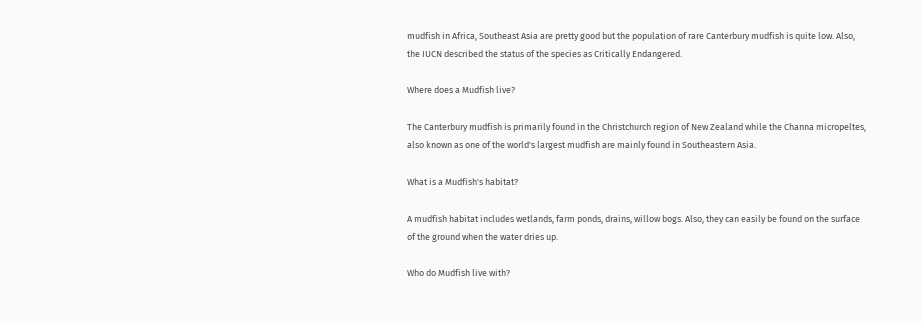mudfish in Africa, Southeast Asia are pretty good but the population of rare Canterbury mudfish is quite low. Also, the IUCN described the status of the species as Critically Endangered.

Where does a Mudfish live?

The Canterbury mudfish is primarily found in the Christchurch region of New Zealand while the Channa micropeltes, also known as one of the world's largest mudfish are mainly found in Southeastern Asia.

What is a Mudfish's habitat?

A mudfish habitat includes wetlands, farm ponds, drains, willow bogs. Also, they can easily be found on the surface of the ground when the water dries up.

Who do Mudfish live with?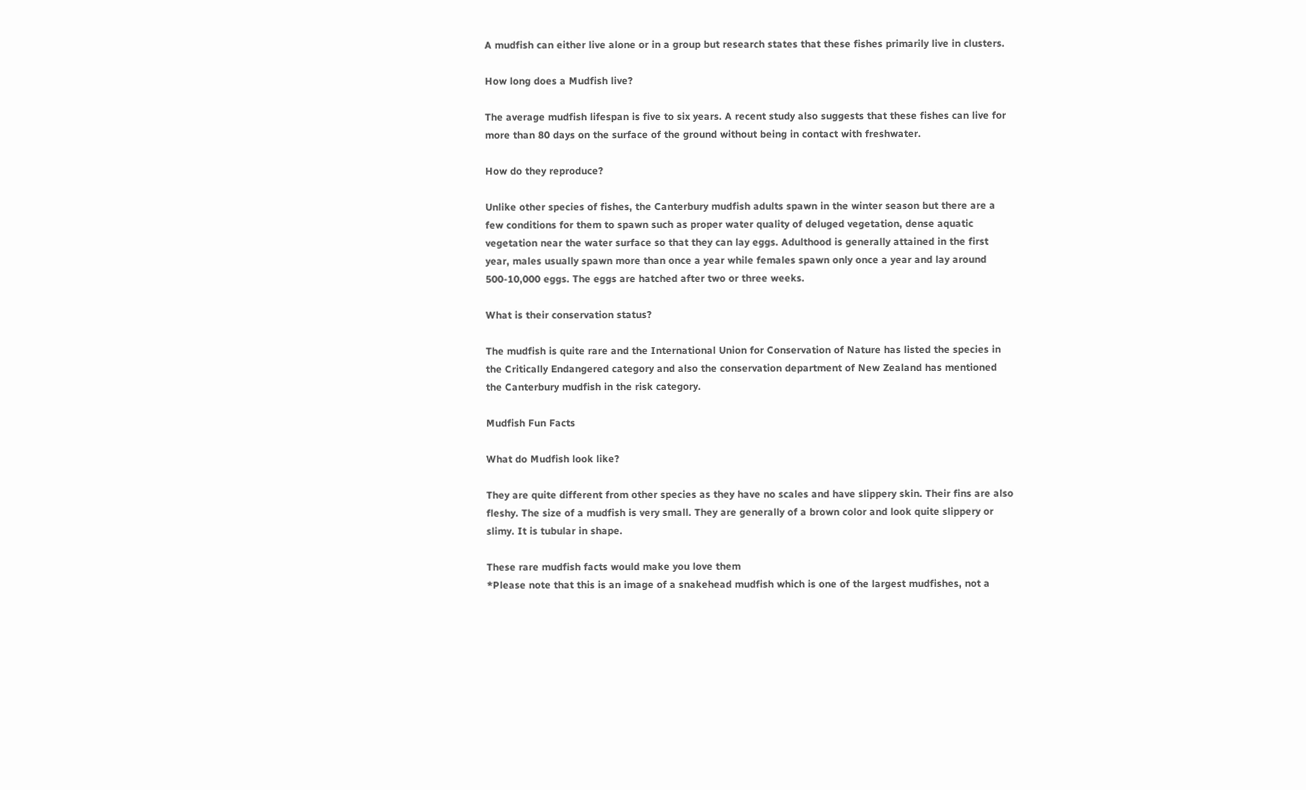A mudfish can either live alone or in a group but research states that these fishes primarily live in clusters.

How long does a Mudfish live?

The average mudfish lifespan is five to six years. A recent study also suggests that these fishes can live for more than 80 days on the surface of the ground without being in contact with freshwater.

How do they reproduce?

Unlike other species of fishes, the Canterbury mudfish adults spawn in the winter season but there are a few conditions for them to spawn such as proper water quality of deluged vegetation, dense aquatic vegetation near the water surface so that they can lay eggs. Adulthood is generally attained in the first year, males usually spawn more than once a year while females spawn only once a year and lay around 500-10,000 eggs. The eggs are hatched after two or three weeks.

What is their conservation status?

The mudfish is quite rare and the International Union for Conservation of Nature has listed the species in the Critically Endangered category and also the conservation department of New Zealand has mentioned the Canterbury mudfish in the risk category.

Mudfish Fun Facts

What do Mudfish look like?

They are quite different from other species as they have no scales and have slippery skin. Their fins are also fleshy. The size of a mudfish is very small. They are generally of a brown color and look quite slippery or slimy. It is tubular in shape.

These rare mudfish facts would make you love them
*Please note that this is an image of a snakehead mudfish which is one of the largest mudfishes, not a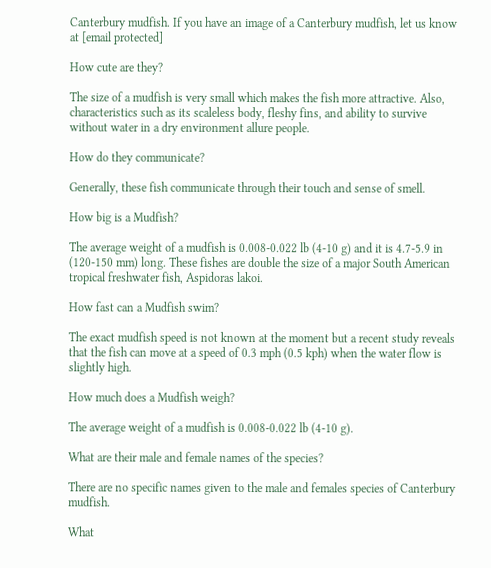Canterbury mudfish. If you have an image of a Canterbury mudfish, let us know at [email protected]

How cute are they?

The size of a mudfish is very small which makes the fish more attractive. Also, characteristics such as its scaleless body, fleshy fins, and ability to survive without water in a dry environment allure people.

How do they communicate?

Generally, these fish communicate through their touch and sense of smell.

How big is a Mudfish?

The average weight of a mudfish is 0.008-0.022 lb (4-10 g) and it is 4.7-5.9 in (120-150 mm) long. These fishes are double the size of a major South American tropical freshwater fish, Aspidoras lakoi.

How fast can a Mudfish swim?

The exact mudfish speed is not known at the moment but a recent study reveals that the fish can move at a speed of 0.3 mph (0.5 kph) when the water flow is slightly high.

How much does a Mudfish weigh?

The average weight of a mudfish is 0.008-0.022 lb (4-10 g).

What are their male and female names of the species?

There are no specific names given to the male and females species of Canterbury mudfish.

What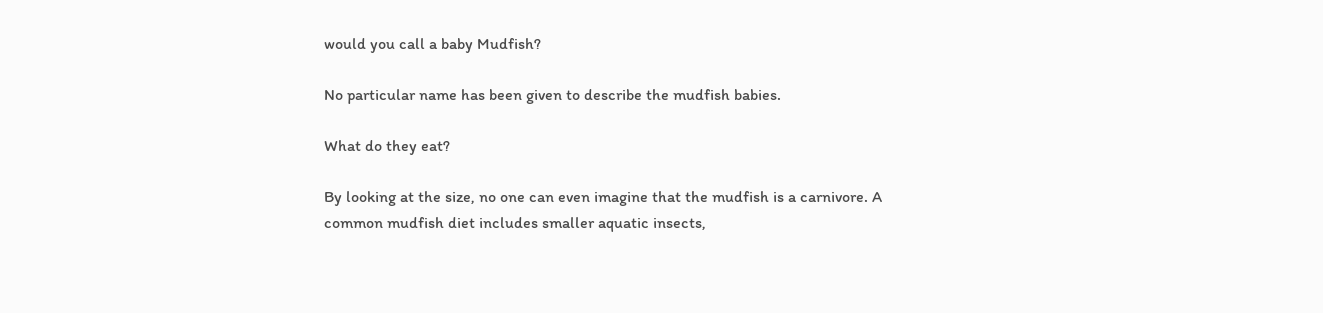would you call a baby Mudfish?

No particular name has been given to describe the mudfish babies.

What do they eat?

By looking at the size, no one can even imagine that the mudfish is a carnivore. A common mudfish diet includes smaller aquatic insects,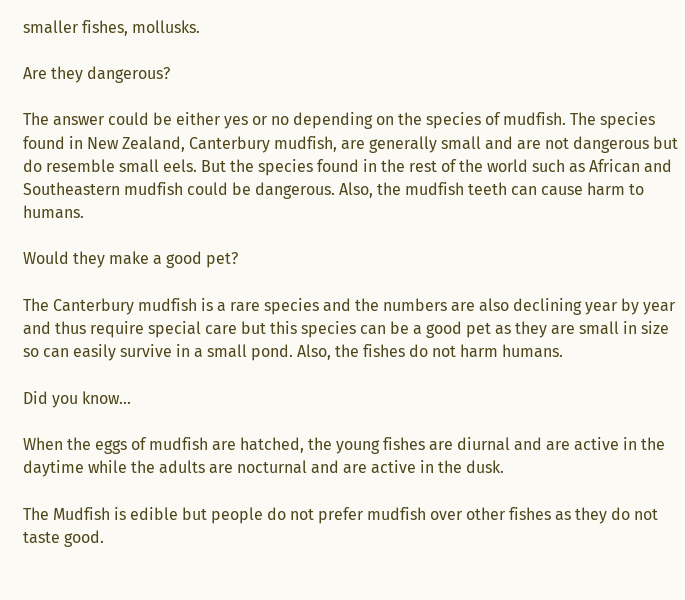smaller fishes, mollusks.

Are they dangerous?

The answer could be either yes or no depending on the species of mudfish. The species found in New Zealand, Canterbury mudfish, are generally small and are not dangerous but do resemble small eels. But the species found in the rest of the world such as African and Southeastern mudfish could be dangerous. Also, the mudfish teeth can cause harm to humans.

Would they make a good pet?

The Canterbury mudfish is a rare species and the numbers are also declining year by year and thus require special care but this species can be a good pet as they are small in size so can easily survive in a small pond. Also, the fishes do not harm humans.

Did you know...

When the eggs of mudfish are hatched, the young fishes are diurnal and are active in the daytime while the adults are nocturnal and are active in the dusk.

The Mudfish is edible but people do not prefer mudfish over other fishes as they do not taste good.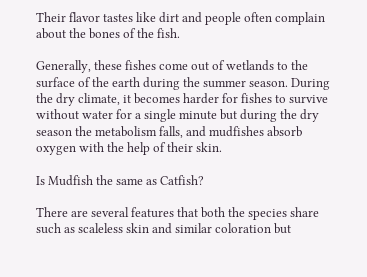Their flavor tastes like dirt and people often complain about the bones of the fish.

Generally, these fishes come out of wetlands to the surface of the earth during the summer season. During the dry climate, it becomes harder for fishes to survive without water for a single minute but during the dry season the metabolism falls, and mudfishes absorb oxygen with the help of their skin.

Is Mudfish the same as Catfish?

There are several features that both the species share such as scaleless skin and similar coloration but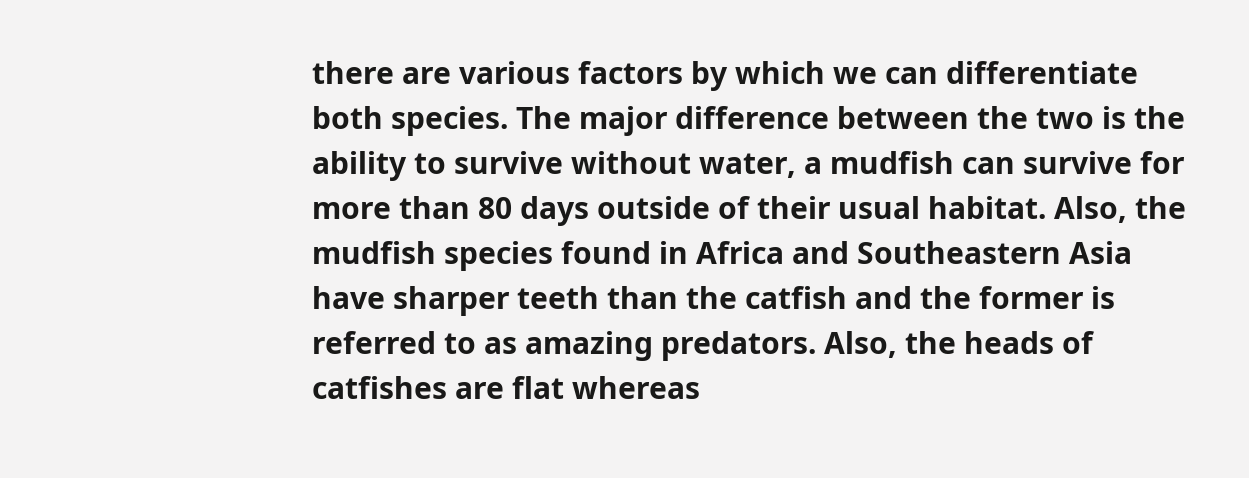there are various factors by which we can differentiate both species. The major difference between the two is the ability to survive without water, a mudfish can survive for more than 80 days outside of their usual habitat. Also, the mudfish species found in Africa and Southeastern Asia have sharper teeth than the catfish and the former is referred to as amazing predators. Also, the heads of catfishes are flat whereas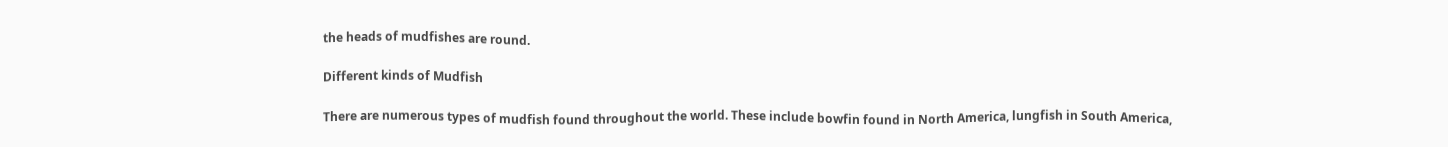the heads of mudfishes are round.

Different kinds of Mudfish

There are numerous types of mudfish found throughout the world. These include bowfin found in North America, lungfish in South America,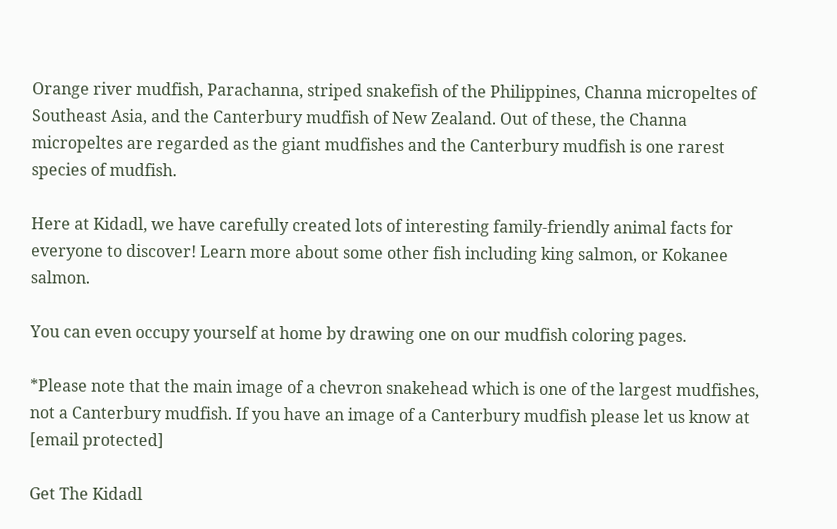Orange river mudfish, Parachanna, striped snakefish of the Philippines, Channa micropeltes of Southeast Asia, and the Canterbury mudfish of New Zealand. Out of these, the Channa micropeltes are regarded as the giant mudfishes and the Canterbury mudfish is one rarest species of mudfish.

Here at Kidadl, we have carefully created lots of interesting family-friendly animal facts for everyone to discover! Learn more about some other fish including king salmon, or Kokanee salmon.

You can even occupy yourself at home by drawing one on our mudfish coloring pages.

*Please note that the main image of a chevron snakehead which is one of the largest mudfishes, not a Canterbury mudfish. If you have an image of a Canterbury mudfish please let us know at [email protected]

Get The Kidadl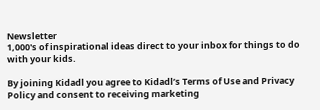Newsletter
1,000's of inspirational ideas direct to your inbox for things to do with your kids.

By joining Kidadl you agree to Kidadl’s Terms of Use and Privacy Policy and consent to receiving marketing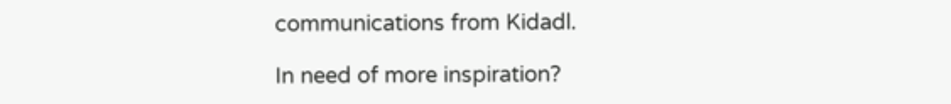communications from Kidadl.

In need of more inspiration?